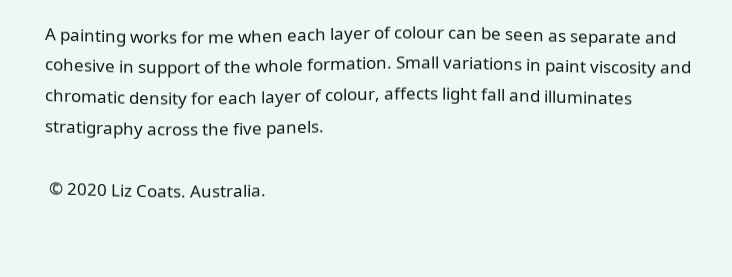A painting works for me when each layer of colour can be seen as separate and cohesive in support of the whole formation. Small variations in paint viscosity and chromatic density for each layer of colour, affects light fall and illuminates stratigraphy across the five panels.

 © 2020 Liz Coats. Australia.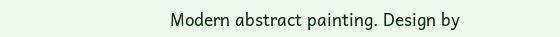Modern abstract painting. Design by